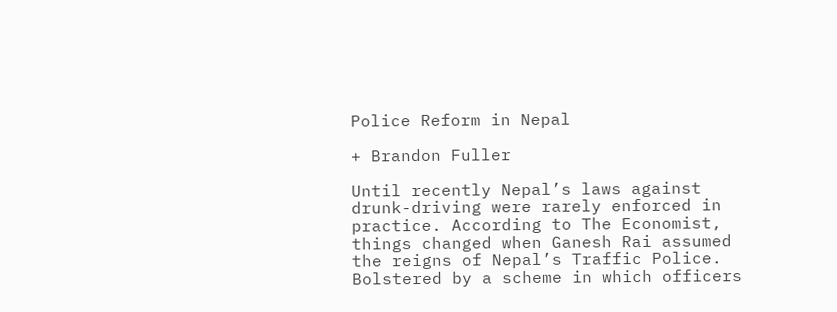Police Reform in Nepal

+ Brandon Fuller

Until recently Nepal’s laws against drunk-driving were rarely enforced in practice. According to The Economist, things changed when Ganesh Rai assumed the reigns of Nepal’s Traffic Police. Bolstered by a scheme in which officers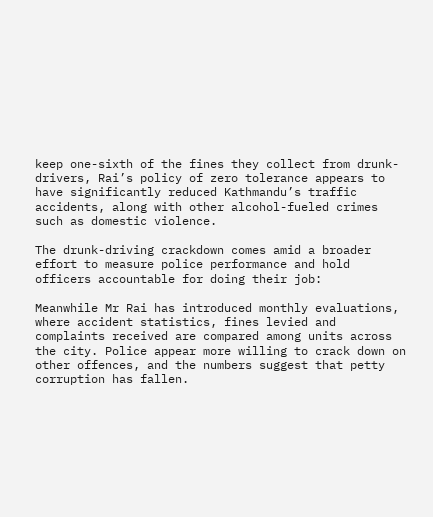keep one-sixth of the fines they collect from drunk-drivers, Rai’s policy of zero tolerance appears to have significantly reduced Kathmandu’s traffic accidents, along with other alcohol-fueled crimes such as domestic violence.

The drunk-driving crackdown comes amid a broader effort to measure police performance and hold officers accountable for doing their job:

Meanwhile Mr Rai has introduced monthly evaluations, where accident statistics, fines levied and complaints received are compared among units across the city. Police appear more willing to crack down on other offences, and the numbers suggest that petty corruption has fallen.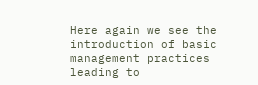Here again we see the introduction of basic management practices leading to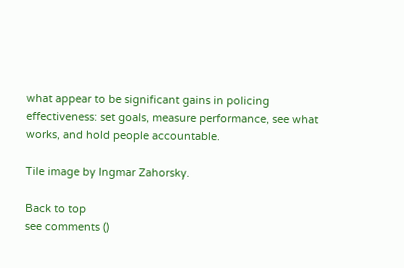what appear to be significant gains in policing effectiveness: set goals, measure performance, see what works, and hold people accountable.

Tile image by Ingmar Zahorsky.

Back to top
see comments ()